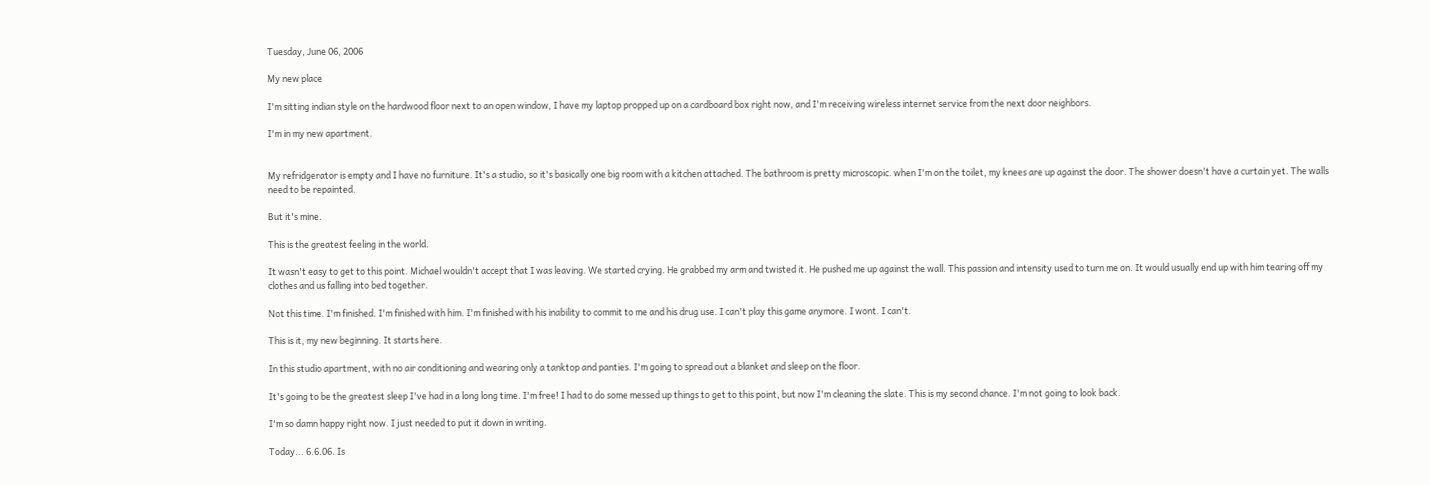Tuesday, June 06, 2006

My new place

I'm sitting indian style on the hardwood floor next to an open window, I have my laptop propped up on a cardboard box right now, and I'm receiving wireless internet service from the next door neighbors.

I'm in my new apartment.


My refridgerator is empty and I have no furniture. It's a studio, so it's basically one big room with a kitchen attached. The bathroom is pretty microscopic. when I'm on the toilet, my knees are up against the door. The shower doesn't have a curtain yet. The walls need to be repainted.

But it's mine.

This is the greatest feeling in the world.

It wasn't easy to get to this point. Michael wouldn't accept that I was leaving. We started crying. He grabbed my arm and twisted it. He pushed me up against the wall. This passion and intensity used to turn me on. It would usually end up with him tearing off my clothes and us falling into bed together.

Not this time. I'm finished. I'm finished with him. I'm finished with his inability to commit to me and his drug use. I can't play this game anymore. I wont. I can't.

This is it, my new beginning. It starts here.

In this studio apartment, with no air conditioning and wearing only a tanktop and panties. I'm going to spread out a blanket and sleep on the floor.

It's going to be the greatest sleep I've had in a long long time. I'm free! I had to do some messed up things to get to this point, but now I'm cleaning the slate. This is my second chance. I'm not going to look back.

I'm so damn happy right now. I just needed to put it down in writing.

Today... 6.6.06. Is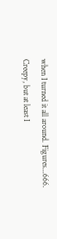when I turned it all around. Figures...666. Creepy, but at least I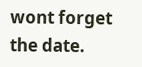wont forget the date.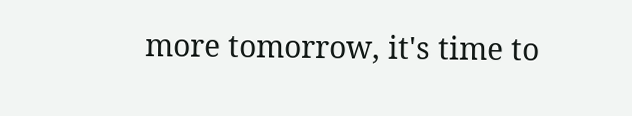more tomorrow, it's time to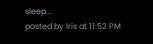sleep...
posted by Iris at 11:52 PM